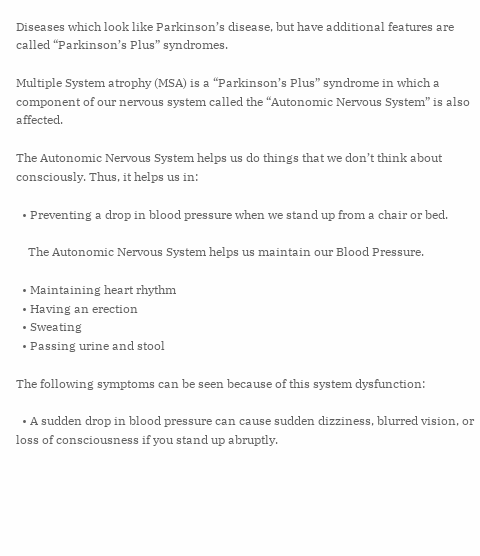Diseases which look like Parkinson’s disease, but have additional features are called “Parkinson’s Plus” syndromes.

Multiple System atrophy (MSA) is a “Parkinson’s Plus” syndrome in which a component of our nervous system called the “Autonomic Nervous System” is also affected.

The Autonomic Nervous System helps us do things that we don’t think about consciously. Thus, it helps us in:

  • Preventing a drop in blood pressure when we stand up from a chair or bed.

    The Autonomic Nervous System helps us maintain our Blood Pressure.

  • Maintaining heart rhythm
  • Having an erection
  • Sweating
  • Passing urine and stool

The following symptoms can be seen because of this system dysfunction:

  • A sudden drop in blood pressure can cause sudden dizziness, blurred vision, or loss of consciousness if you stand up abruptly.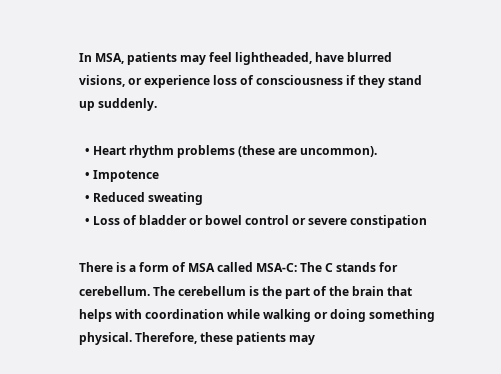In MSA, patients may feel lightheaded, have blurred visions, or experience loss of consciousness if they stand up suddenly.

  • Heart rhythm problems (these are uncommon).
  • Impotence
  • Reduced sweating
  • Loss of bladder or bowel control or severe constipation

There is a form of MSA called MSA-C: The C stands for cerebellum. The cerebellum is the part of the brain that helps with coordination while walking or doing something physical. Therefore, these patients may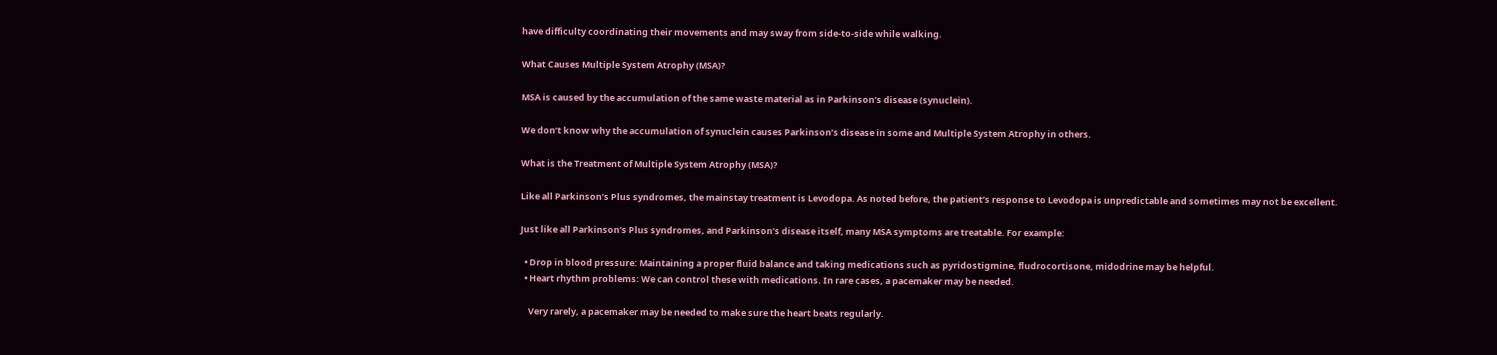have difficulty coordinating their movements and may sway from side-to-side while walking.

What Causes Multiple System Atrophy (MSA)?

MSA is caused by the accumulation of the same waste material as in Parkinson’s disease (synuclein).

We don’t know why the accumulation of synuclein causes Parkinson’s disease in some and Multiple System Atrophy in others.

What is the Treatment of Multiple System Atrophy (MSA)?

Like all Parkinson’s Plus syndromes, the mainstay treatment is Levodopa. As noted before, the patient’s response to Levodopa is unpredictable and sometimes may not be excellent.

Just like all Parkinson’s Plus syndromes, and Parkinson’s disease itself, many MSA symptoms are treatable. For example:

  • Drop in blood pressure: Maintaining a proper fluid balance and taking medications such as pyridostigmine, fludrocortisone, midodrine may be helpful.
  • Heart rhythm problems: We can control these with medications. In rare cases, a pacemaker may be needed.

    Very rarely, a pacemaker may be needed to make sure the heart beats regularly.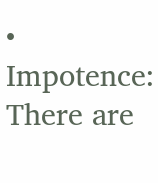• Impotence: There are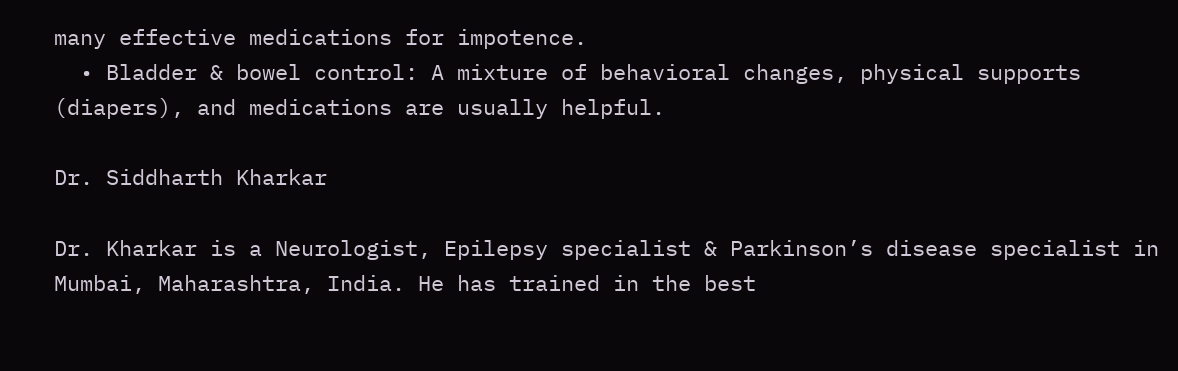many effective medications for impotence.
  • Bladder & bowel control: A mixture of behavioral changes, physical supports (diapers), and medications are usually helpful.

Dr. Siddharth Kharkar

Dr. Kharkar is a Neurologist, Epilepsy specialist & Parkinson’s disease specialist in Mumbai, Maharashtra, India. He has trained in the best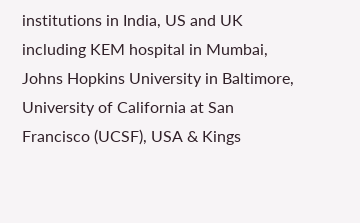institutions in India, US and UK including KEM hospital in Mumbai, Johns Hopkins University in Baltimore, University of California at San Francisco (UCSF), USA & Kings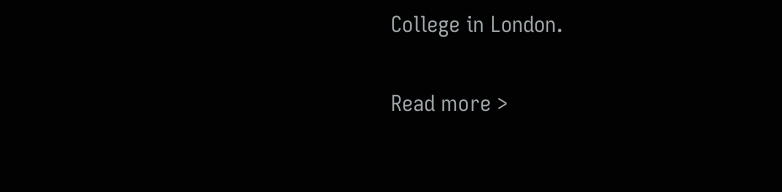College in London.

Read more >